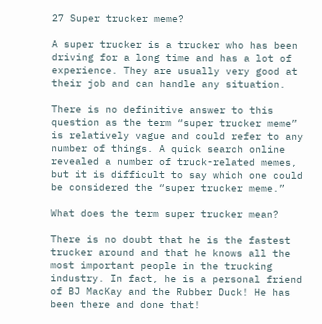27 Super trucker meme?

A super trucker is a trucker who has been driving for a long time and has a lot of experience. They are usually very good at their job and can handle any situation.

There is no definitive answer to this question as the term “super trucker meme” is relatively vague and could refer to any number of things. A quick search online revealed a number of truck-related memes, but it is difficult to say which one could be considered the “super trucker meme.”

What does the term super trucker mean?

There is no doubt that he is the fastest trucker around and that he knows all the most important people in the trucking industry. In fact, he is a personal friend of BJ MacKay and the Rubber Duck! He has been there and done that!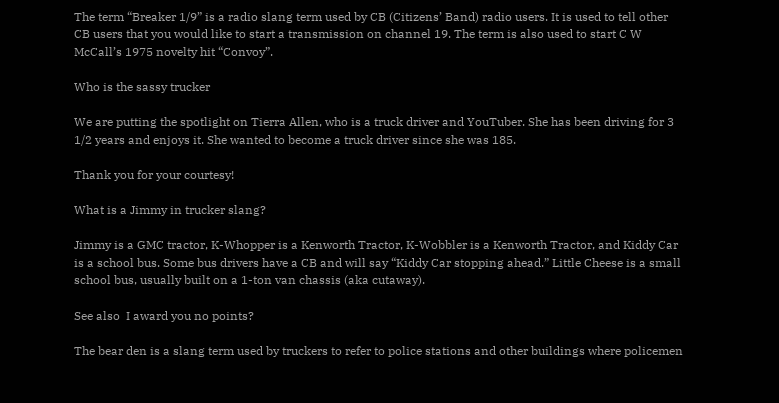The term “Breaker 1/9” is a radio slang term used by CB (Citizens’ Band) radio users. It is used to tell other CB users that you would like to start a transmission on channel 19. The term is also used to start C W McCall’s 1975 novelty hit “Convoy”.

Who is the sassy trucker

We are putting the spotlight on Tierra Allen, who is a truck driver and YouTuber. She has been driving for 3 1/2 years and enjoys it. She wanted to become a truck driver since she was 185.

Thank you for your courtesy!

What is a Jimmy in trucker slang?

Jimmy is a GMC tractor, K-Whopper is a Kenworth Tractor, K-Wobbler is a Kenworth Tractor, and Kiddy Car is a school bus. Some bus drivers have a CB and will say “Kiddy Car stopping ahead.” Little Cheese is a small school bus, usually built on a 1-ton van chassis (aka cutaway).

See also  I award you no points?

The bear den is a slang term used by truckers to refer to police stations and other buildings where policemen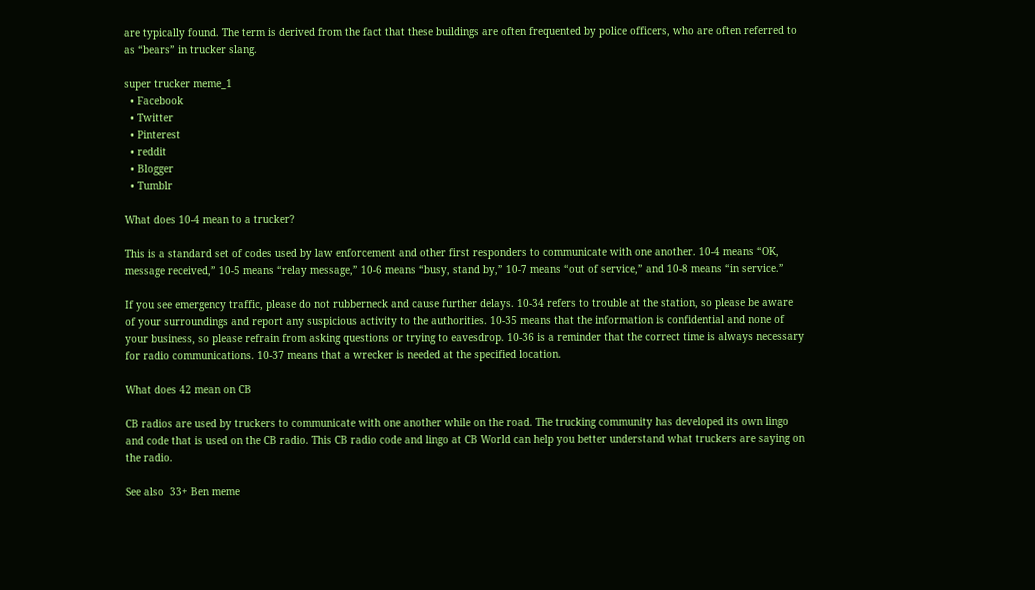are typically found. The term is derived from the fact that these buildings are often frequented by police officers, who are often referred to as “bears” in trucker slang.

super trucker meme_1
  • Facebook
  • Twitter
  • Pinterest
  • reddit
  • Blogger
  • Tumblr

What does 10-4 mean to a trucker?

This is a standard set of codes used by law enforcement and other first responders to communicate with one another. 10-4 means “OK, message received,” 10-5 means “relay message,” 10-6 means “busy, stand by,” 10-7 means “out of service,” and 10-8 means “in service.”

If you see emergency traffic, please do not rubberneck and cause further delays. 10-34 refers to trouble at the station, so please be aware of your surroundings and report any suspicious activity to the authorities. 10-35 means that the information is confidential and none of your business, so please refrain from asking questions or trying to eavesdrop. 10-36 is a reminder that the correct time is always necessary for radio communications. 10-37 means that a wrecker is needed at the specified location.

What does 42 mean on CB

CB radios are used by truckers to communicate with one another while on the road. The trucking community has developed its own lingo and code that is used on the CB radio. This CB radio code and lingo at CB World can help you better understand what truckers are saying on the radio.

See also  33+ Ben meme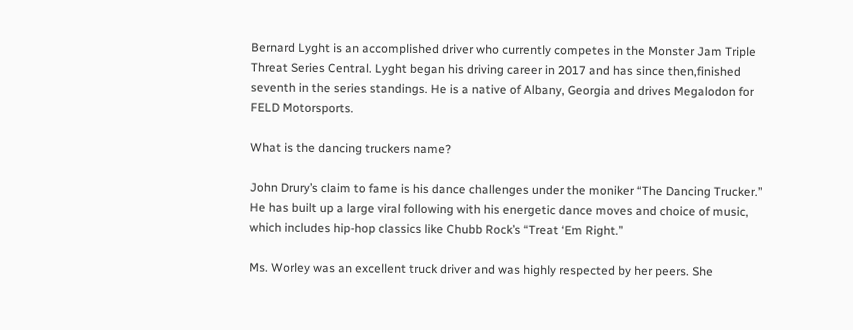Bernard Lyght is an accomplished driver who currently competes in the Monster Jam Triple Threat Series Central. Lyght began his driving career in 2017 and has since then,finished seventh in the series standings. He is a native of Albany, Georgia and drives Megalodon for FELD Motorsports.

What is the dancing truckers name?

John Drury’s claim to fame is his dance challenges under the moniker “The Dancing Trucker.” He has built up a large viral following with his energetic dance moves and choice of music, which includes hip-hop classics like Chubb Rock’s “Treat ‘Em Right.”

Ms. Worley was an excellent truck driver and was highly respected by her peers. She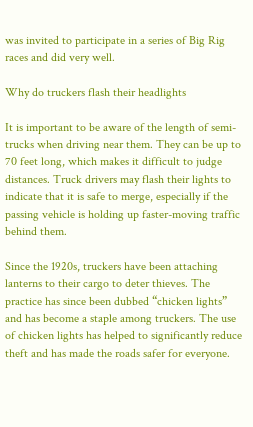was invited to participate in a series of Big Rig races and did very well.

Why do truckers flash their headlights

It is important to be aware of the length of semi-trucks when driving near them. They can be up to 70 feet long, which makes it difficult to judge distances. Truck drivers may flash their lights to indicate that it is safe to merge, especially if the passing vehicle is holding up faster-moving traffic behind them.

Since the 1920s, truckers have been attaching lanterns to their cargo to deter thieves. The practice has since been dubbed “chicken lights” and has become a staple among truckers. The use of chicken lights has helped to significantly reduce theft and has made the roads safer for everyone.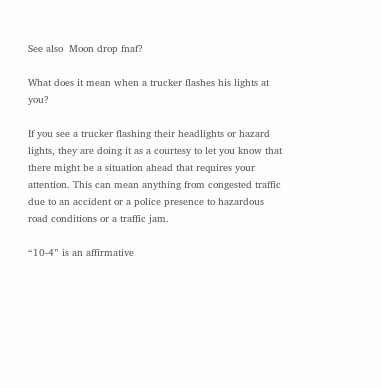See also  Moon drop fnaf?

What does it mean when a trucker flashes his lights at you?

If you see a trucker flashing their headlights or hazard lights, they are doing it as a courtesy to let you know that there might be a situation ahead that requires your attention. This can mean anything from congested traffic due to an accident or a police presence to hazardous road conditions or a traffic jam.

“10-4” is an affirmative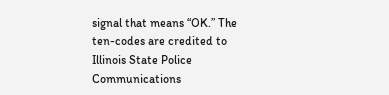signal that means “OK.” The ten-codes are credited to Illinois State Police Communications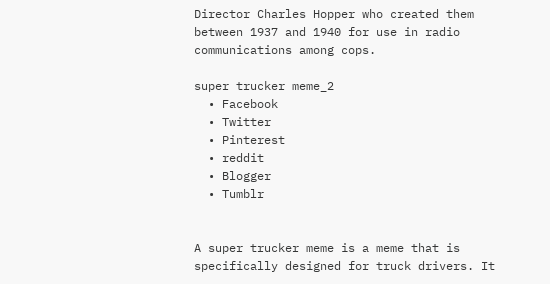Director Charles Hopper who created them between 1937 and 1940 for use in radio communications among cops.

super trucker meme_2
  • Facebook
  • Twitter
  • Pinterest
  • reddit
  • Blogger
  • Tumblr


A super trucker meme is a meme that is specifically designed for truck drivers. It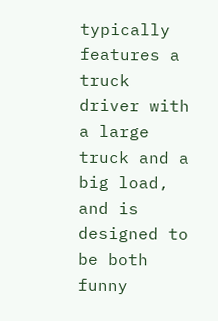typically features a truck driver with a large truck and a big load, and is designed to be both funny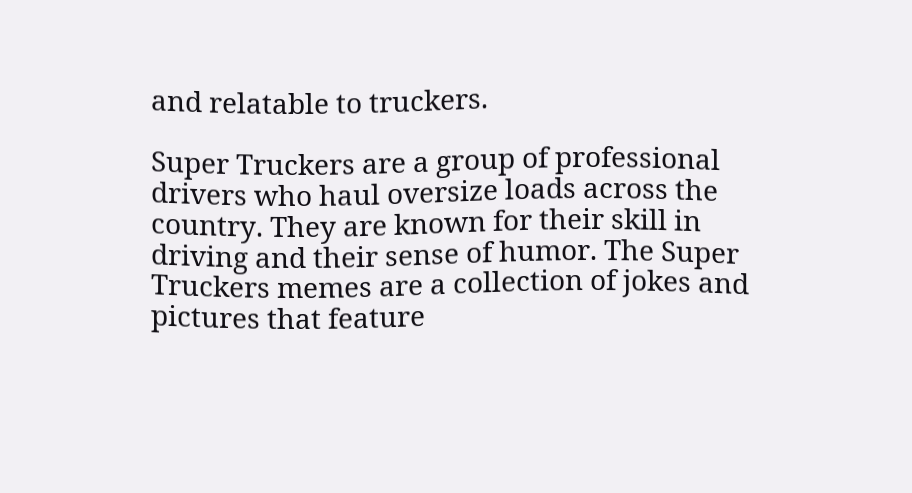and relatable to truckers.

Super Truckers are a group of professional drivers who haul oversize loads across the country. They are known for their skill in driving and their sense of humor. The Super Truckers memes are a collection of jokes and pictures that feature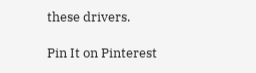these drivers.

Pin It on Pinterest